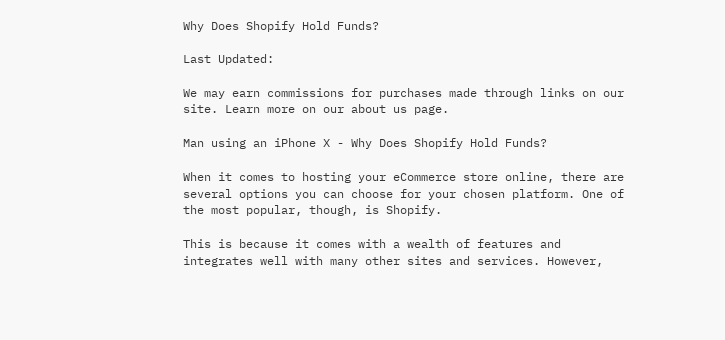Why Does Shopify Hold Funds?

Last Updated:

We may earn commissions for purchases made through links on our site. Learn more on our about us page.

Man using an iPhone X - Why Does Shopify Hold Funds?

When it comes to hosting your eCommerce store online, there are several options you can choose for your chosen platform. One of the most popular, though, is Shopify.

This is because it comes with a wealth of features and integrates well with many other sites and services. However,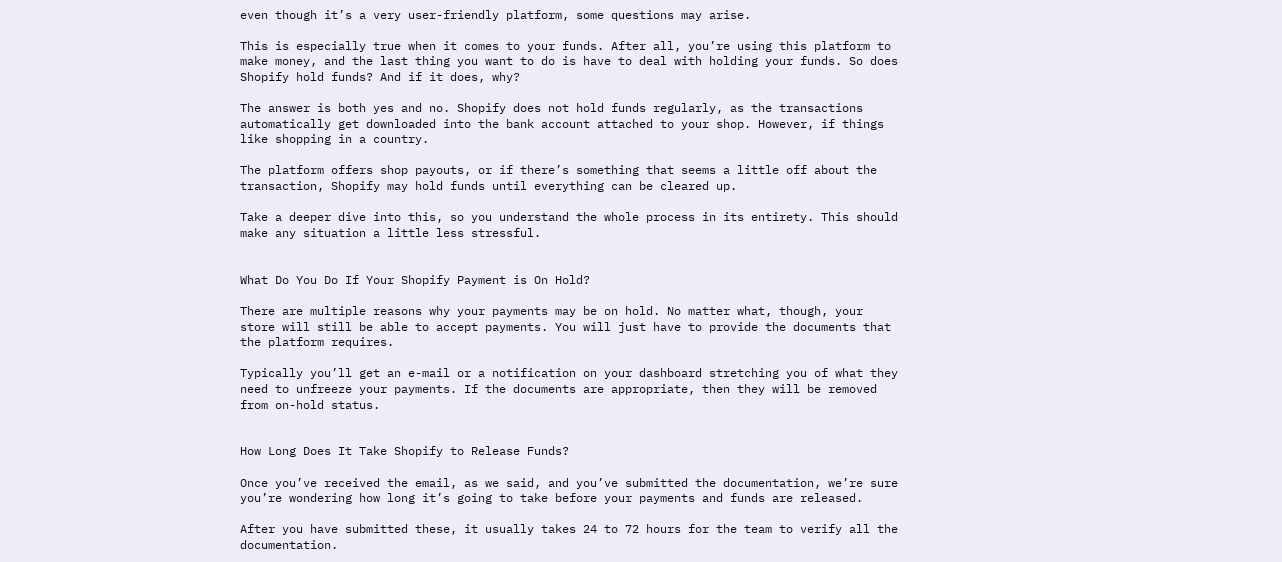even though it’s a very user-friendly platform, some questions may arise.

This is especially true when it comes to your funds. After all, you’re using this platform to make money, and the last thing you want to do is have to deal with holding your funds. So does Shopify hold funds? And if it does, why?

The answer is both yes and no. Shopify does not hold funds regularly, as the transactions automatically get downloaded into the bank account attached to your shop. However, if things like shopping in a country.

The platform offers shop payouts, or if there’s something that seems a little off about the transaction, Shopify may hold funds until everything can be cleared up.

Take a deeper dive into this, so you understand the whole process in its entirety. This should make any situation a little less stressful.


What Do You Do If Your Shopify Payment is On Hold?

There are multiple reasons why your payments may be on hold. No matter what, though, your store will still be able to accept payments. You will just have to provide the documents that the platform requires.

Typically you’ll get an e-mail or a notification on your dashboard stretching you of what they need to unfreeze your payments. If the documents are appropriate, then they will be removed from on-hold status.


How Long Does It Take Shopify to Release Funds?

Once you’ve received the email, as we said, and you’ve submitted the documentation, we’re sure you’re wondering how long it’s going to take before your payments and funds are released.

After you have submitted these, it usually takes 24 to 72 hours for the team to verify all the documentation.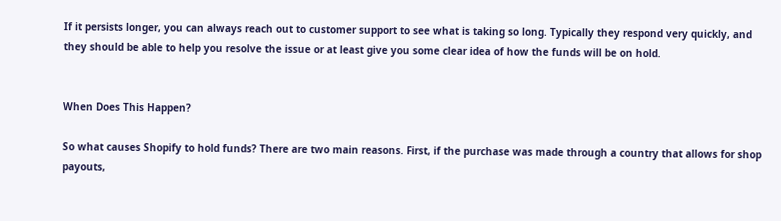If it persists longer, you can always reach out to customer support to see what is taking so long. Typically they respond very quickly, and they should be able to help you resolve the issue or at least give you some clear idea of how the funds will be on hold.


When Does This Happen?

So what causes Shopify to hold funds? There are two main reasons. First, if the purchase was made through a country that allows for shop payouts,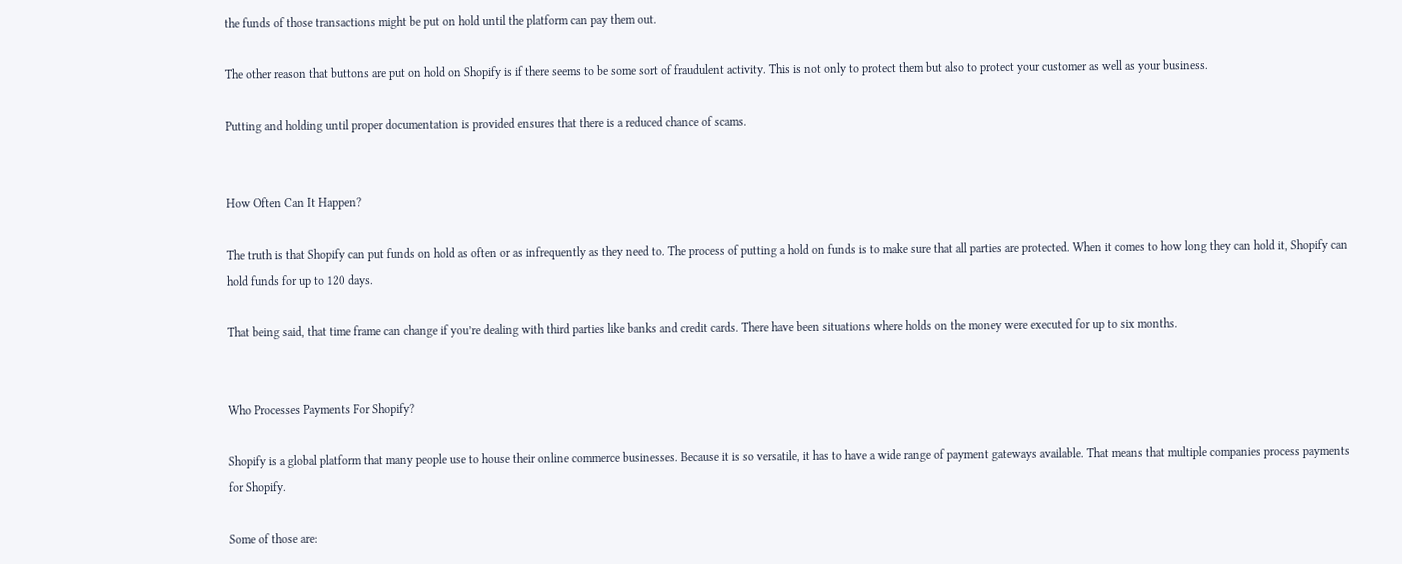the funds of those transactions might be put on hold until the platform can pay them out.

The other reason that buttons are put on hold on Shopify is if there seems to be some sort of fraudulent activity. This is not only to protect them but also to protect your customer as well as your business.

Putting and holding until proper documentation is provided ensures that there is a reduced chance of scams.


How Often Can It Happen?

The truth is that Shopify can put funds on hold as often or as infrequently as they need to. The process of putting a hold on funds is to make sure that all parties are protected. When it comes to how long they can hold it, Shopify can hold funds for up to 120 days.

That being said, that time frame can change if you’re dealing with third parties like banks and credit cards. There have been situations where holds on the money were executed for up to six months.


Who Processes Payments For Shopify?

Shopify is a global platform that many people use to house their online commerce businesses. Because it is so versatile, it has to have a wide range of payment gateways available. That means that multiple companies process payments for Shopify.

Some of those are: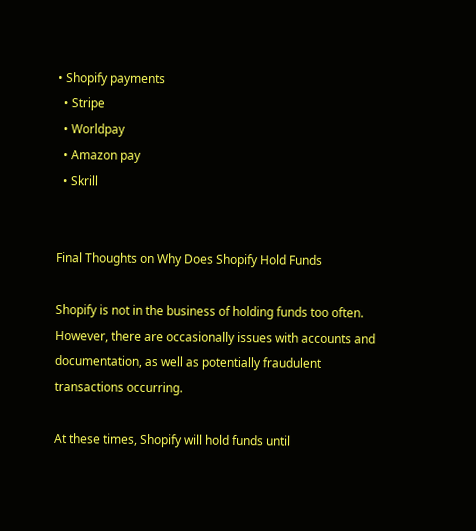• Shopify payments
  • Stripe
  • Worldpay
  • Amazon pay
  • Skrill


Final Thoughts on Why Does Shopify Hold Funds

Shopify is not in the business of holding funds too often. However, there are occasionally issues with accounts and documentation, as well as potentially fraudulent transactions occurring.

At these times, Shopify will hold funds until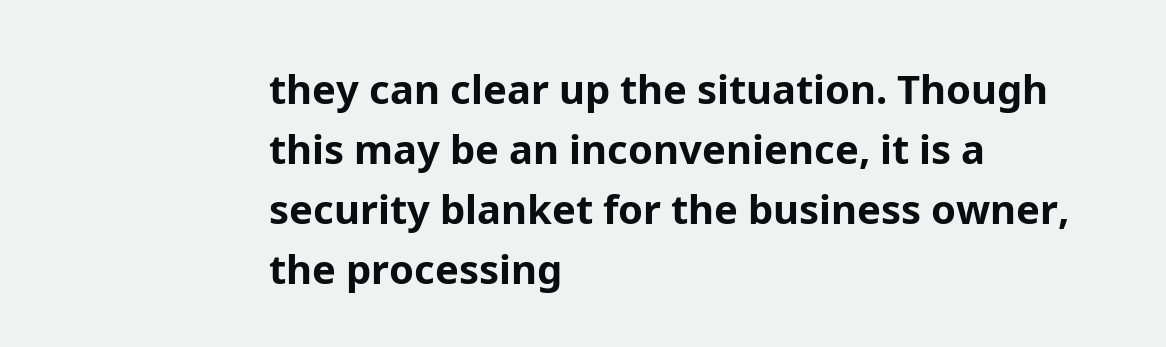they can clear up the situation. Though this may be an inconvenience, it is a security blanket for the business owner, the processing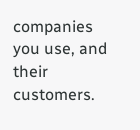companies you use, and their customers.